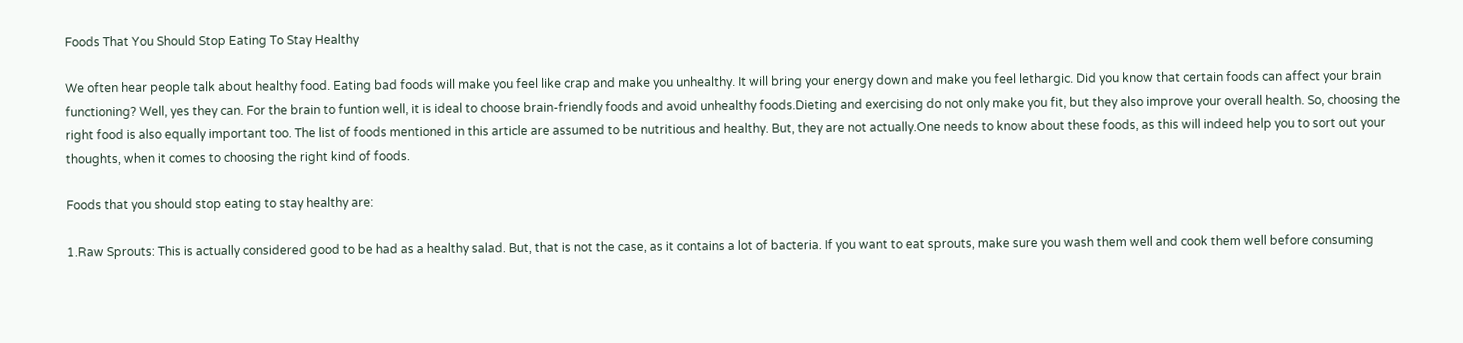Foods That You Should Stop Eating To Stay Healthy

We often hear people talk about healthy food. Eating bad foods will make you feel like crap and make you unhealthy. It will bring your energy down and make you feel lethargic. Did you know that certain foods can affect your brain functioning? Well, yes they can. For the brain to funtion well, it is ideal to choose brain-friendly foods and avoid unhealthy foods.Dieting and exercising do not only make you fit, but they also improve your overall health. So, choosing the right food is also equally important too. The list of foods mentioned in this article are assumed to be nutritious and healthy. But, they are not actually.One needs to know about these foods, as this will indeed help you to sort out your thoughts, when it comes to choosing the right kind of foods.

Foods that you should stop eating to stay healthy are:

1.Raw Sprouts: This is actually considered good to be had as a healthy salad. But, that is not the case, as it contains a lot of bacteria. If you want to eat sprouts, make sure you wash them well and cook them well before consuming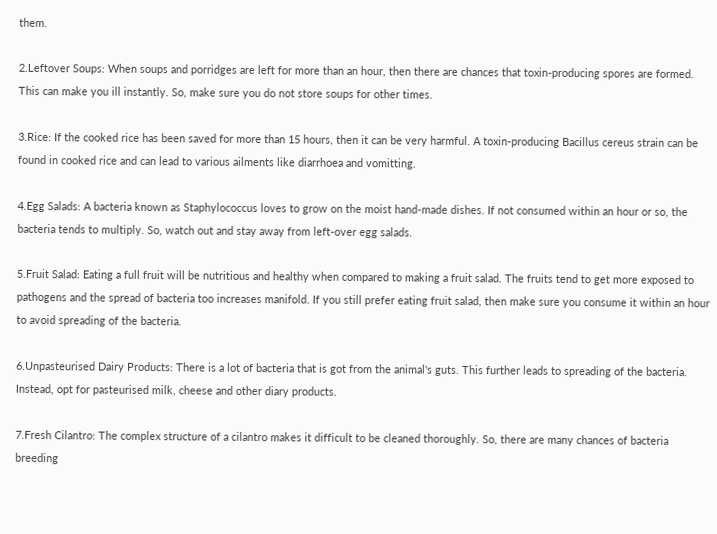them.

2.Leftover Soups: When soups and porridges are left for more than an hour, then there are chances that toxin-producing spores are formed. This can make you ill instantly. So, make sure you do not store soups for other times.

3.Rice: If the cooked rice has been saved for more than 15 hours, then it can be very harmful. A toxin-producing Bacillus cereus strain can be found in cooked rice and can lead to various ailments like diarrhoea and vomitting.

4.Egg Salads: A bacteria known as Staphylococcus loves to grow on the moist hand-made dishes. If not consumed within an hour or so, the bacteria tends to multiply. So, watch out and stay away from left-over egg salads.

5.Fruit Salad: Eating a full fruit will be nutritious and healthy when compared to making a fruit salad. The fruits tend to get more exposed to pathogens and the spread of bacteria too increases manifold. If you still prefer eating fruit salad, then make sure you consume it within an hour to avoid spreading of the bacteria.

6.Unpasteurised Dairy Products: There is a lot of bacteria that is got from the animal's guts. This further leads to spreading of the bacteria. Instead, opt for pasteurised milk, cheese and other diary products.

7.Fresh Cilantro: The complex structure of a cilantro makes it difficult to be cleaned thoroughly. So, there are many chances of bacteria breeding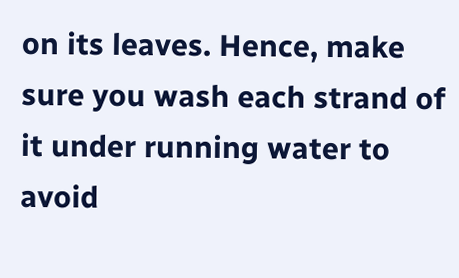on its leaves. Hence, make sure you wash each strand of it under running water to avoid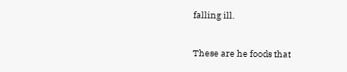falling ill.

These are he foods that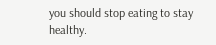you should stop eating to stay healthy.